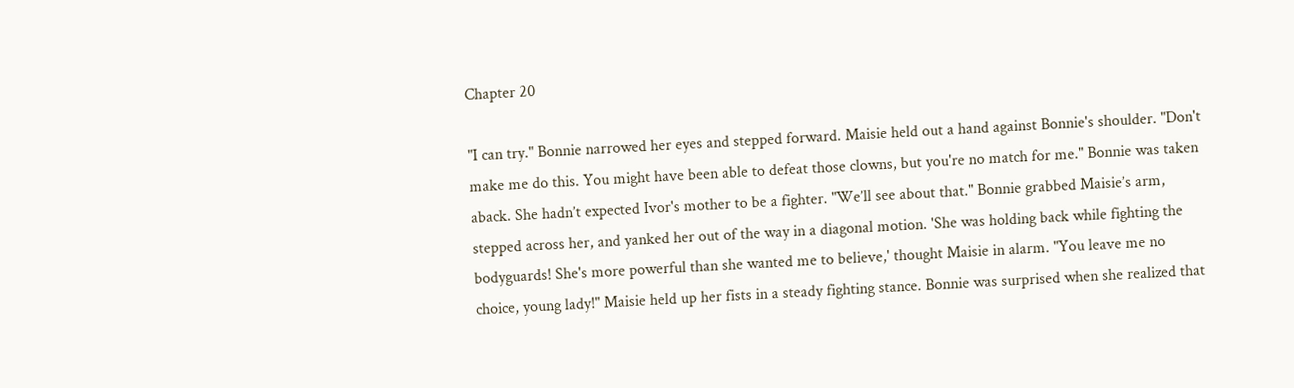Chapter 20

"I can try." Bonnie narrowed her eyes and stepped forward. Maisie held out a hand against Bonnie's shoulder. "Don't make me do this. You might have been able to defeat those clowns, but you're no match for me." Bonnie was taken aback. She hadn’t expected Ivor's mother to be a fighter. "We’ll see about that." Bonnie grabbed Maisie’s arm, stepped across her, and yanked her out of the way in a diagonal motion. 'She was holding back while fighting the bodyguards! She's more powerful than she wanted me to believe,' thought Maisie in alarm. "You leave me no choice, young lady!" Maisie held up her fists in a steady fighting stance. Bonnie was surprised when she realized that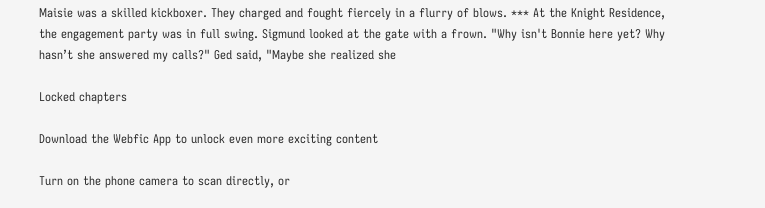Maisie was a skilled kickboxer. They charged and fought fiercely in a flurry of blows. *** At the Knight Residence, the engagement party was in full swing. Sigmund looked at the gate with a frown. "Why isn't Bonnie here yet? Why hasn’t she answered my calls?" Ged said, "Maybe she realized she

Locked chapters

Download the Webfic App to unlock even more exciting content

Turn on the phone camera to scan directly, or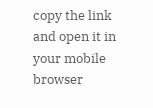copy the link and open it in your mobile browser